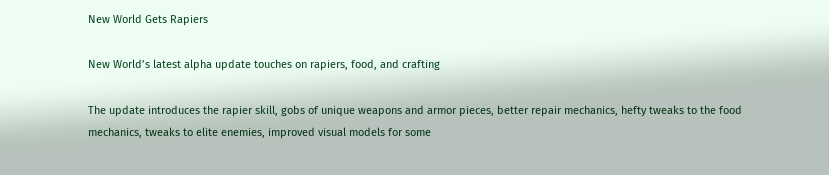New World Gets Rapiers

New World’s latest alpha update touches on rapiers, food, and crafting

The update introduces the rapier skill, gobs of unique weapons and armor pieces, better repair mechanics, hefty tweaks to the food mechanics, tweaks to elite enemies, improved visual models for some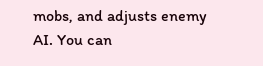mobs, and adjusts enemy AI. You can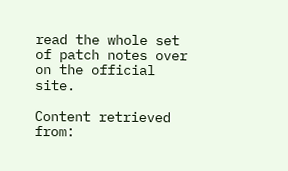read the whole set of patch notes over on the official site.

Content retrieved from: